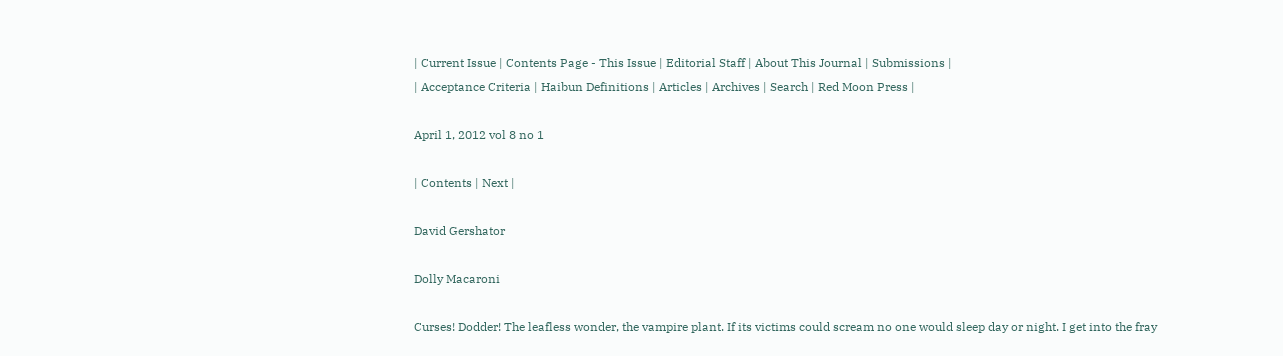| Current Issue | Contents Page - This Issue | Editorial Staff | About This Journal | Submissions |
| Acceptance Criteria | Haibun Definitions | Articles | Archives | Search | Red Moon Press |

April 1, 2012 vol 8 no 1

| Contents | Next |

David Gershator

Dolly Macaroni

Curses! Dodder! The leafless wonder, the vampire plant. If its victims could scream no one would sleep day or night. I get into the fray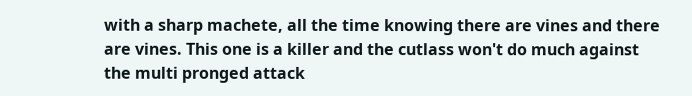with a sharp machete, all the time knowing there are vines and there are vines. This one is a killer and the cutlass won't do much against the multi pronged attack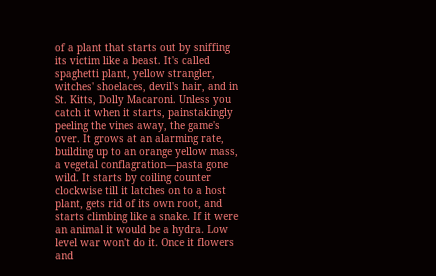of a plant that starts out by sniffing its victim like a beast. It's called spaghetti plant, yellow strangler, witches' shoelaces, devil's hair, and in St. Kitts, Dolly Macaroni. Unless you catch it when it starts, painstakingly peeling the vines away, the game's over. It grows at an alarming rate, building up to an orange yellow mass, a vegetal conflagration––pasta gone wild. It starts by coiling counter clockwise till it latches on to a host plant, gets rid of its own root, and starts climbing like a snake. If it were an animal it would be a hydra. Low level war won't do it. Once it flowers and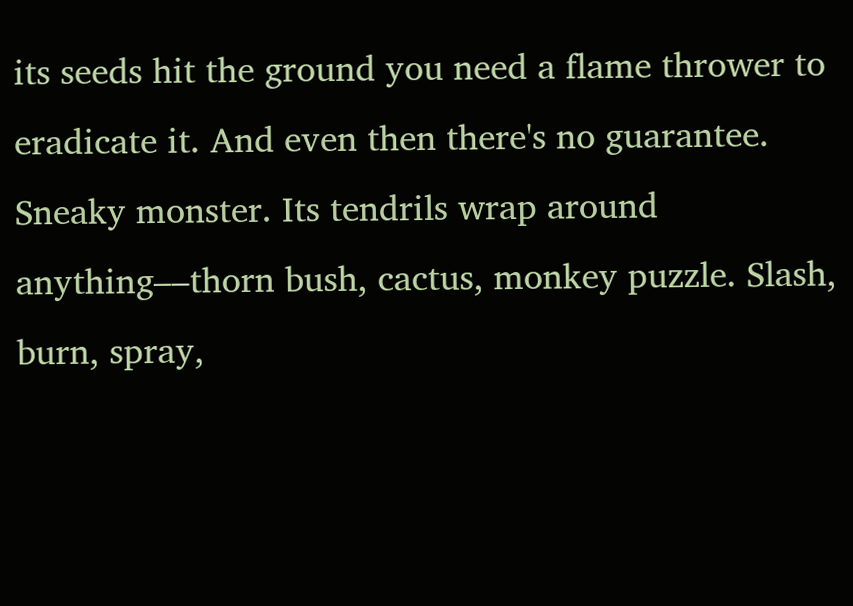its seeds hit the ground you need a flame thrower to eradicate it. And even then there's no guarantee. Sneaky monster. Its tendrils wrap around anything––thorn bush, cactus, monkey puzzle. Slash, burn, spray,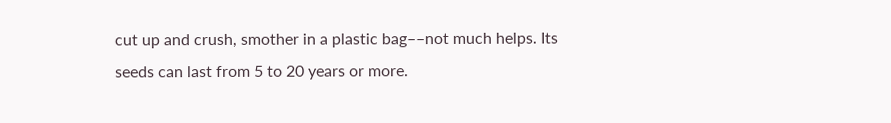cut up and crush, smother in a plastic bag––not much helps. Its seeds can last from 5 to 20 years or more.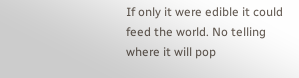If only it were edible it could feed the world. No telling where it will pop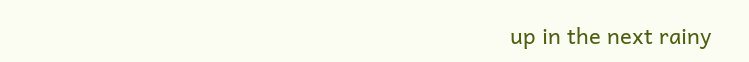up in the next rainy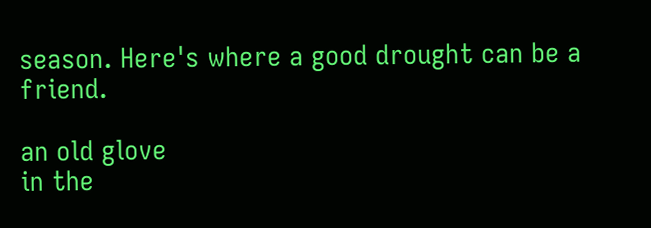season. Here's where a good drought can be a friend.

an old glove
in the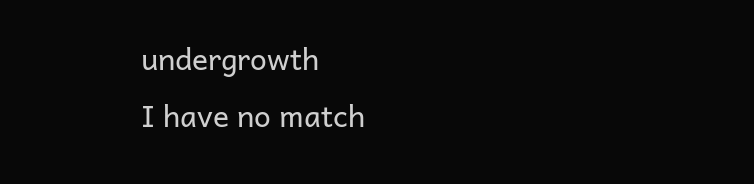undergrowth
I have no match